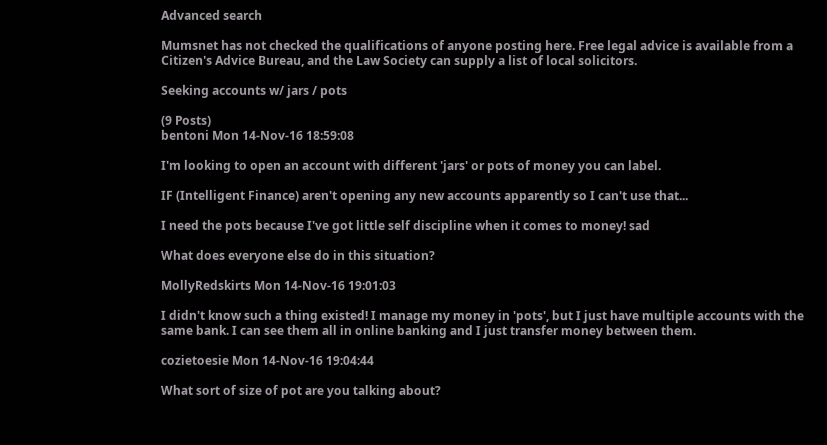Advanced search

Mumsnet has not checked the qualifications of anyone posting here. Free legal advice is available from a Citizen's Advice Bureau, and the Law Society can supply a list of local solicitors.

Seeking accounts w/ jars / pots

(9 Posts)
bentoni Mon 14-Nov-16 18:59:08

I'm looking to open an account with different 'jars' or pots of money you can label.

IF (Intelligent Finance) aren't opening any new accounts apparently so I can't use that...

I need the pots because I've got little self discipline when it comes to money! sad

What does everyone else do in this situation?

MollyRedskirts Mon 14-Nov-16 19:01:03

I didn't know such a thing existed! I manage my money in 'pots', but I just have multiple accounts with the same bank. I can see them all in online banking and I just transfer money between them.

cozietoesie Mon 14-Nov-16 19:04:44

What sort of size of pot are you talking about?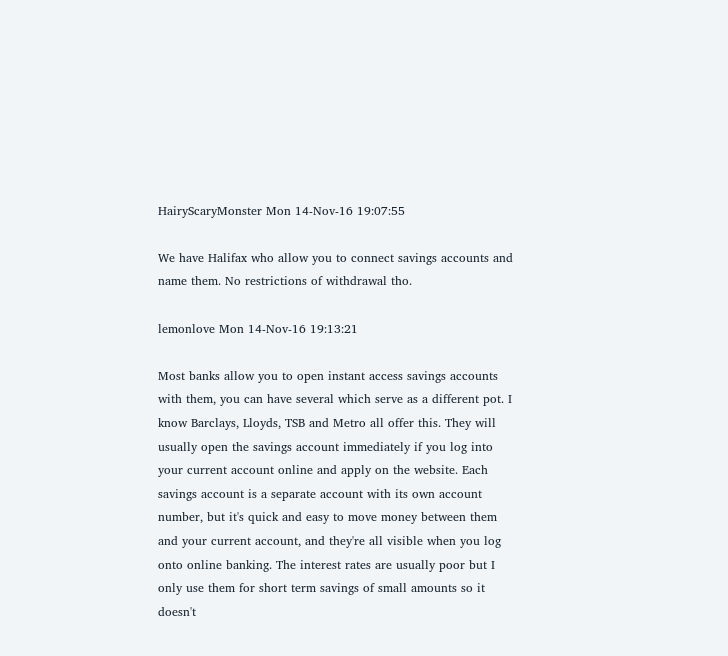HairyScaryMonster Mon 14-Nov-16 19:07:55

We have Halifax who allow you to connect savings accounts and name them. No restrictions of withdrawal tho.

lemonlove Mon 14-Nov-16 19:13:21

Most banks allow you to open instant access savings accounts with them, you can have several which serve as a different pot. I know Barclays, Lloyds, TSB and Metro all offer this. They will usually open the savings account immediately if you log into your current account online and apply on the website. Each savings account is a separate account with its own account number, but it's quick and easy to move money between them and your current account, and they're all visible when you log onto online banking. The interest rates are usually poor but I only use them for short term savings of small amounts so it doesn't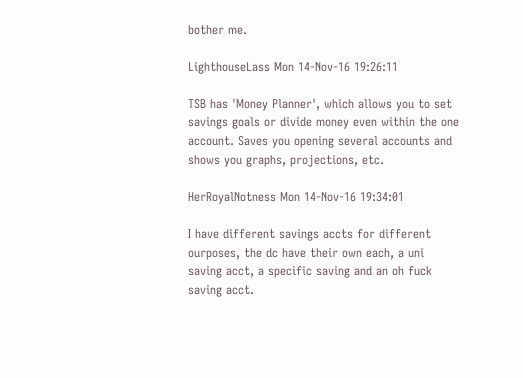bother me.

LighthouseLass Mon 14-Nov-16 19:26:11

TSB has 'Money Planner', which allows you to set savings goals or divide money even within the one account. Saves you opening several accounts and shows you graphs, projections, etc.

HerRoyalNotness Mon 14-Nov-16 19:34:01

I have different savings accts for different ourposes, the dc have their own each, a uni saving acct, a specific saving and an oh fuck saving acct.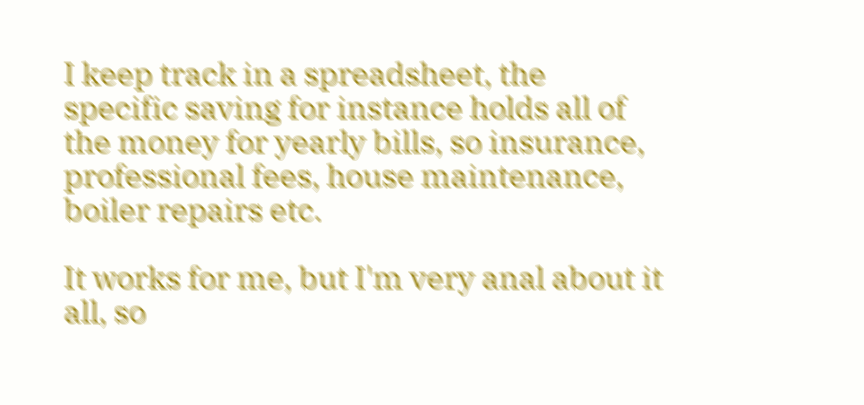I keep track in a spreadsheet, the specific saving for instance holds all of the money for yearly bills, so insurance, professional fees, house maintenance, boiler repairs etc.

It works for me, but I'm very anal about it all, so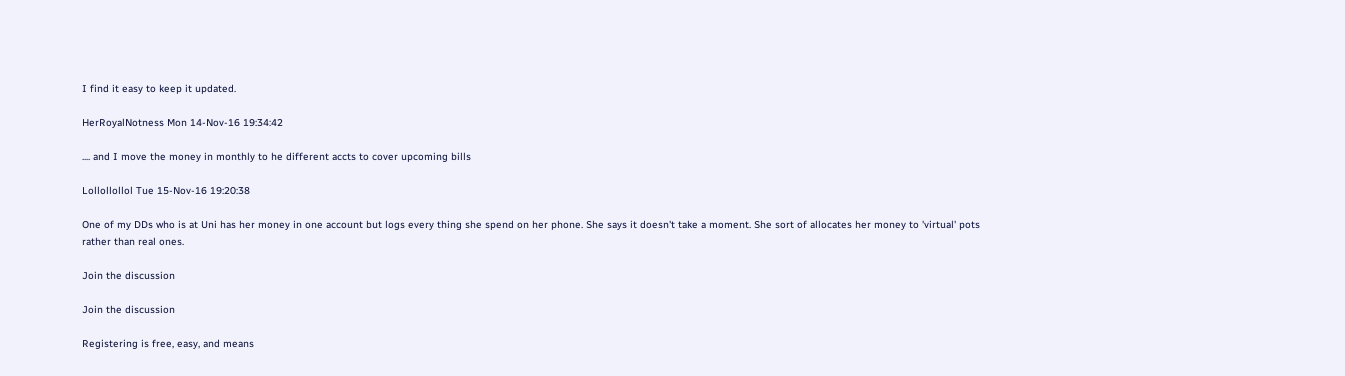I find it easy to keep it updated.

HerRoyalNotness Mon 14-Nov-16 19:34:42

.... and I move the money in monthly to he different accts to cover upcoming bills

Lollollollol Tue 15-Nov-16 19:20:38

One of my DDs who is at Uni has her money in one account but logs every thing she spend on her phone. She says it doesn't take a moment. She sort of allocates her money to 'virtual' pots rather than real ones.

Join the discussion

Join the discussion

Registering is free, easy, and means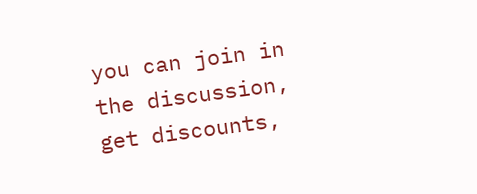you can join in the discussion, get discounts,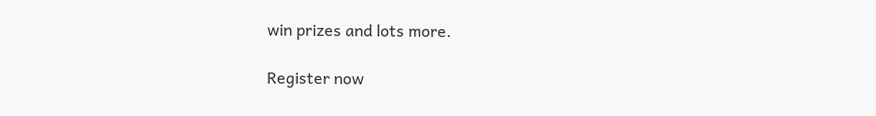win prizes and lots more.

Register now